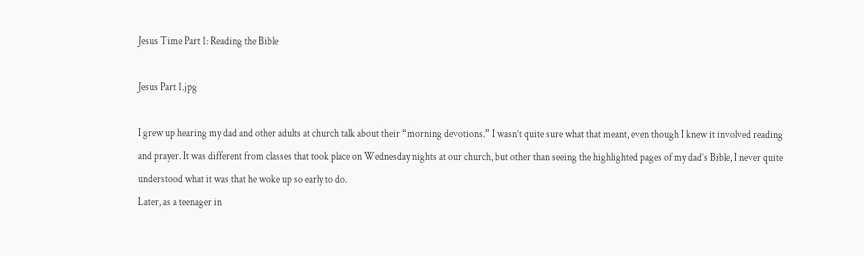Jesus Time Part 1: Reading the Bible

Jesus Part 1.jpg

I grew up hearing my dad and other adults at church talk about their “morning devotions.” I wasn’t quite sure what that meant, even though I knew it involved reading and prayer. It was different from classes that took place on Wednesday nights at our church, but other than seeing the highlighted pages of my dad’s Bible, I never quite understood what it was that he woke up so early to do.
Later, as a teenager in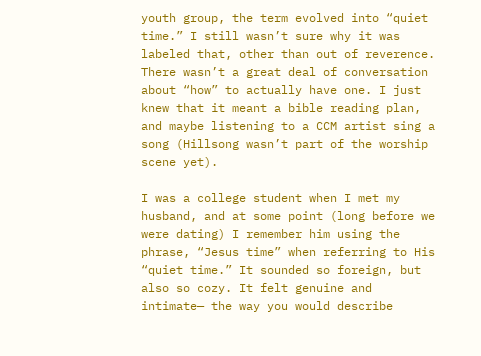youth group, the term evolved into “quiet time.” I still wasn’t sure why it was labeled that, other than out of reverence. There wasn’t a great deal of conversation about “how” to actually have one. I just knew that it meant a bible reading plan, and maybe listening to a CCM artist sing a song (Hillsong wasn’t part of the worship scene yet).

I was a college student when I met my husband, and at some point (long before we were dating) I remember him using the phrase, “Jesus time” when referring to His “quiet time.” It sounded so foreign, but also so cozy. It felt genuine and intimate— the way you would describe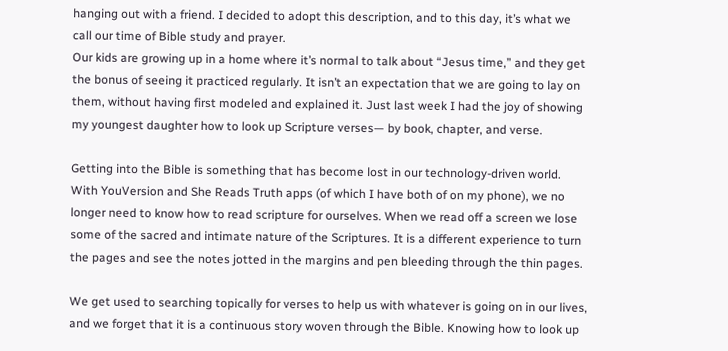hanging out with a friend. I decided to adopt this description, and to this day, it’s what we call our time of Bible study and prayer.
Our kids are growing up in a home where it’s normal to talk about “Jesus time,” and they get the bonus of seeing it practiced regularly. It isn’t an expectation that we are going to lay on them, without having first modeled and explained it. Just last week I had the joy of showing my youngest daughter how to look up Scripture verses— by book, chapter, and verse.

Getting into the Bible is something that has become lost in our technology-driven world. With YouVersion and She Reads Truth apps (of which I have both of on my phone), we no longer need to know how to read scripture for ourselves. When we read off a screen we lose some of the sacred and intimate nature of the Scriptures. It is a different experience to turn the pages and see the notes jotted in the margins and pen bleeding through the thin pages.

We get used to searching topically for verses to help us with whatever is going on in our lives, and we forget that it is a continuous story woven through the Bible. Knowing how to look up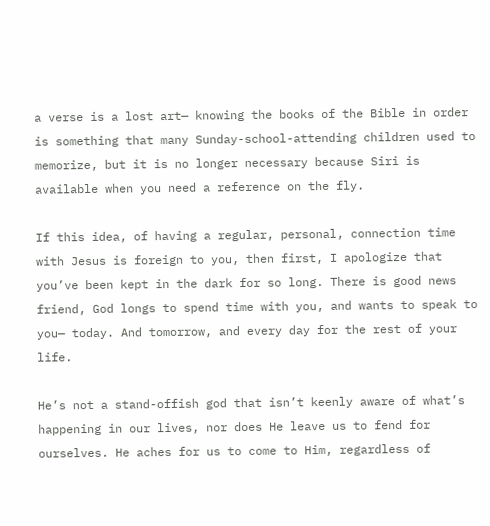a verse is a lost art— knowing the books of the Bible in order is something that many Sunday-school-attending children used to memorize, but it is no longer necessary because Siri is available when you need a reference on the fly.

If this idea, of having a regular, personal, connection time with Jesus is foreign to you, then first, I apologize that you’ve been kept in the dark for so long. There is good news friend, God longs to spend time with you, and wants to speak to you— today. And tomorrow, and every day for the rest of your life.

He’s not a stand-offish god that isn’t keenly aware of what’s happening in our lives, nor does He leave us to fend for ourselves. He aches for us to come to Him, regardless of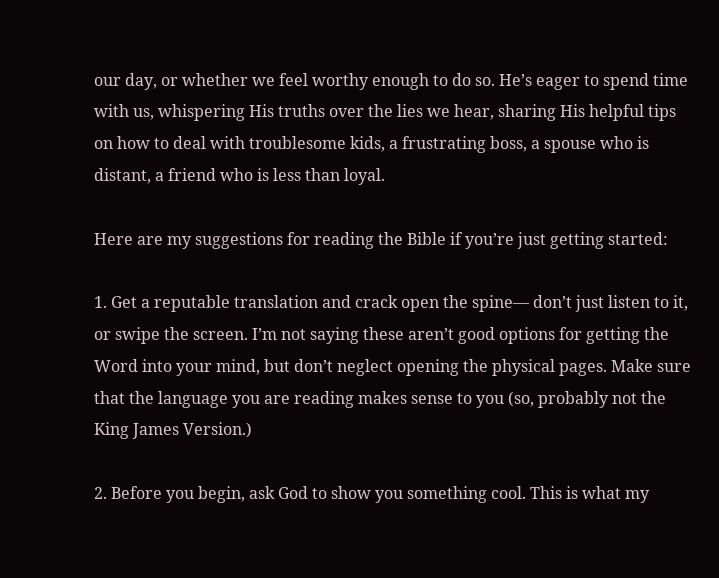our day, or whether we feel worthy enough to do so. He’s eager to spend time with us, whispering His truths over the lies we hear, sharing His helpful tips on how to deal with troublesome kids, a frustrating boss, a spouse who is distant, a friend who is less than loyal.

Here are my suggestions for reading the Bible if you’re just getting started:

1. Get a reputable translation and crack open the spine— don’t just listen to it, or swipe the screen. I’m not saying these aren’t good options for getting the Word into your mind, but don’t neglect opening the physical pages. Make sure that the language you are reading makes sense to you (so, probably not the King James Version.)

2. Before you begin, ask God to show you something cool. This is what my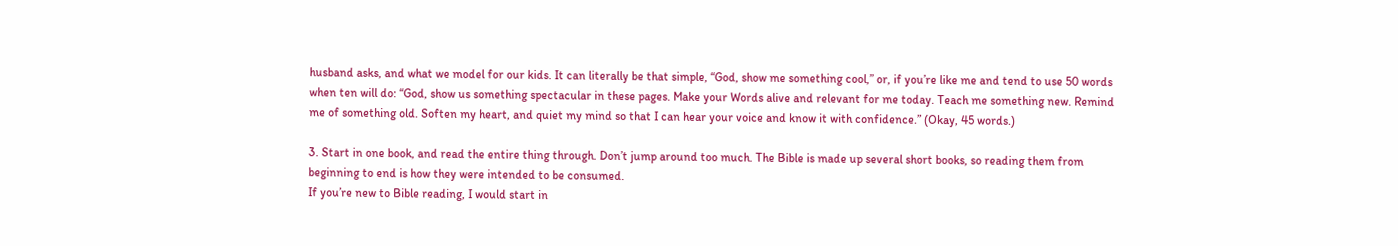husband asks, and what we model for our kids. It can literally be that simple, “God, show me something cool,” or, if you’re like me and tend to use 50 words when ten will do: “God, show us something spectacular in these pages. Make your Words alive and relevant for me today. Teach me something new. Remind me of something old. Soften my heart, and quiet my mind so that I can hear your voice and know it with confidence.” (Okay, 45 words.)

3. Start in one book, and read the entire thing through. Don’t jump around too much. The Bible is made up several short books, so reading them from beginning to end is how they were intended to be consumed.
If you’re new to Bible reading, I would start in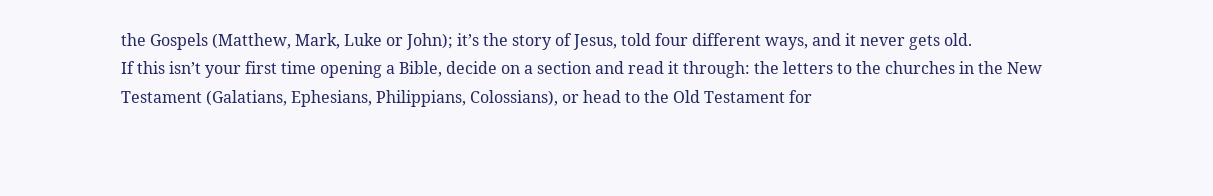the Gospels (Matthew, Mark, Luke or John); it’s the story of Jesus, told four different ways, and it never gets old.
If this isn’t your first time opening a Bible, decide on a section and read it through: the letters to the churches in the New Testament (Galatians, Ephesians, Philippians, Colossians), or head to the Old Testament for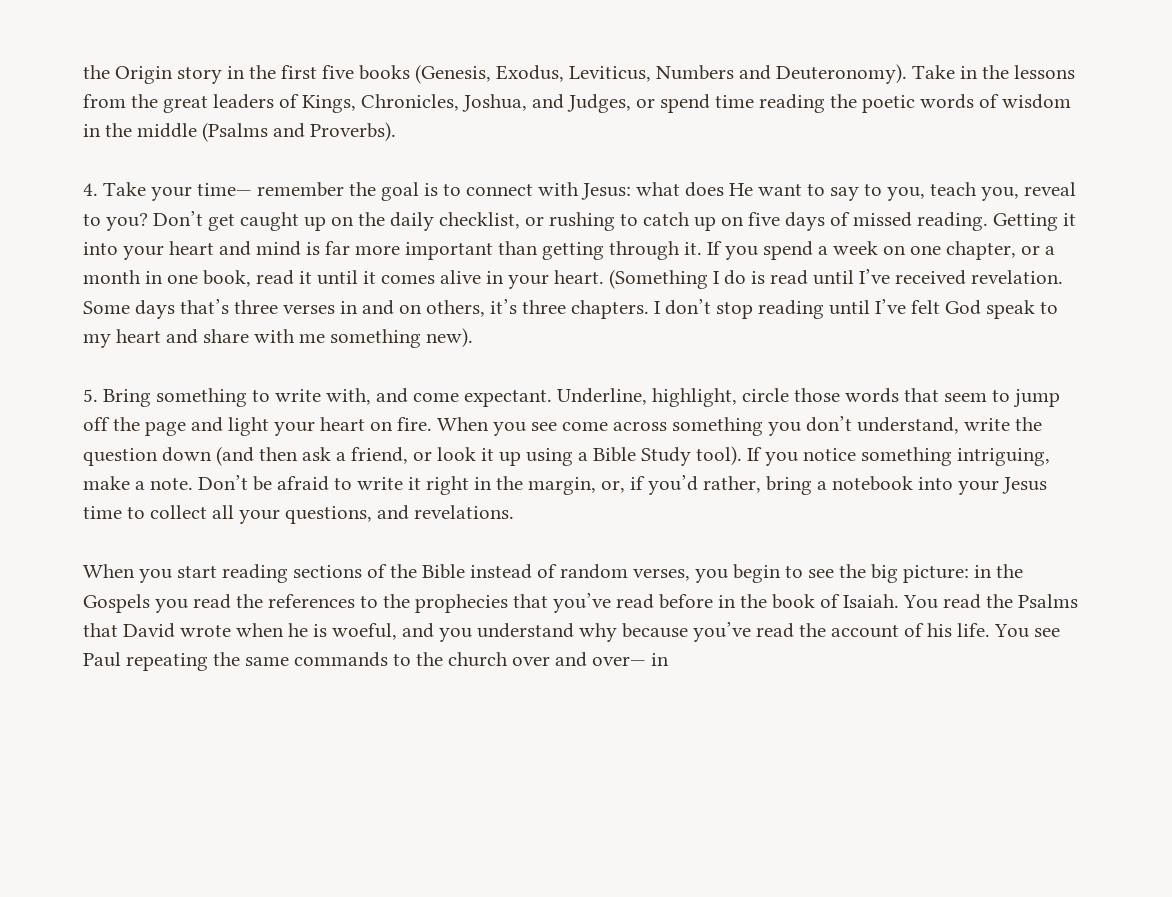the Origin story in the first five books (Genesis, Exodus, Leviticus, Numbers and Deuteronomy). Take in the lessons from the great leaders of Kings, Chronicles, Joshua, and Judges, or spend time reading the poetic words of wisdom in the middle (Psalms and Proverbs).

4. Take your time— remember the goal is to connect with Jesus: what does He want to say to you, teach you, reveal to you? Don’t get caught up on the daily checklist, or rushing to catch up on five days of missed reading. Getting it into your heart and mind is far more important than getting through it. If you spend a week on one chapter, or a month in one book, read it until it comes alive in your heart. (Something I do is read until I’ve received revelation. Some days that’s three verses in and on others, it’s three chapters. I don’t stop reading until I’ve felt God speak to my heart and share with me something new).

5. Bring something to write with, and come expectant. Underline, highlight, circle those words that seem to jump off the page and light your heart on fire. When you see come across something you don’t understand, write the question down (and then ask a friend, or look it up using a Bible Study tool). If you notice something intriguing, make a note. Don’t be afraid to write it right in the margin, or, if you’d rather, bring a notebook into your Jesus time to collect all your questions, and revelations.

When you start reading sections of the Bible instead of random verses, you begin to see the big picture: in the Gospels you read the references to the prophecies that you’ve read before in the book of Isaiah. You read the Psalms that David wrote when he is woeful, and you understand why because you’ve read the account of his life. You see Paul repeating the same commands to the church over and over— in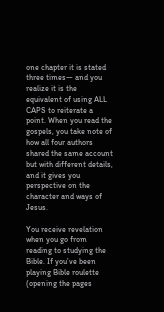one chapter it is stated three times— and you realize it is the equivalent of using ALL CAPS to reiterate a point. When you read the gospels, you take note of how all four authors shared the same account but with different details, and it gives you perspective on the character and ways of Jesus.

You receive revelation when you go from reading to studying the Bible. If you’ve been playing Bible roulette (opening the pages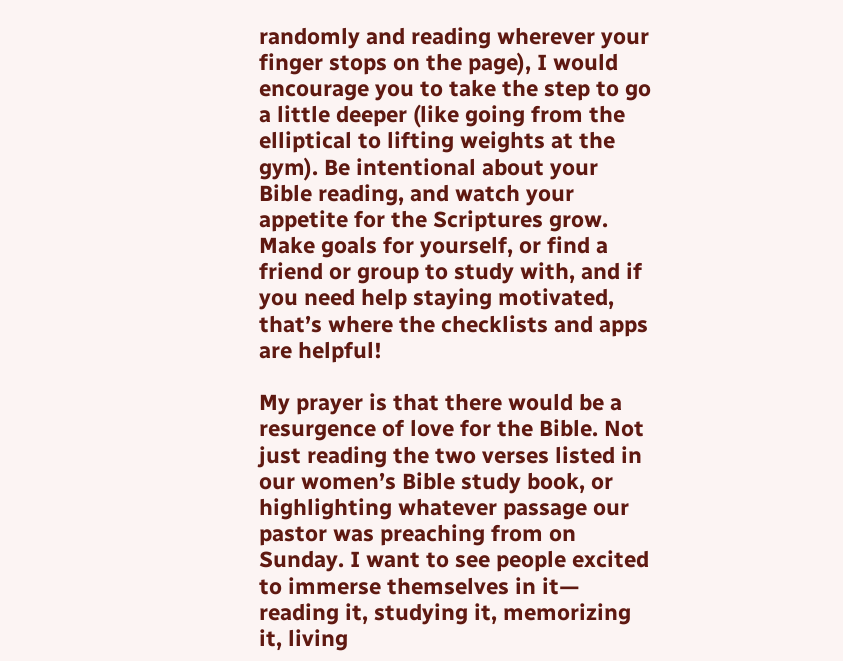randomly and reading wherever your finger stops on the page), I would encourage you to take the step to go a little deeper (like going from the elliptical to lifting weights at the gym). Be intentional about your Bible reading, and watch your appetite for the Scriptures grow. Make goals for yourself, or find a friend or group to study with, and if you need help staying motivated, that’s where the checklists and apps are helpful!

My prayer is that there would be a resurgence of love for the Bible. Not just reading the two verses listed in our women’s Bible study book, or highlighting whatever passage our pastor was preaching from on Sunday. I want to see people excited to immerse themselves in it— reading it, studying it, memorizing it, living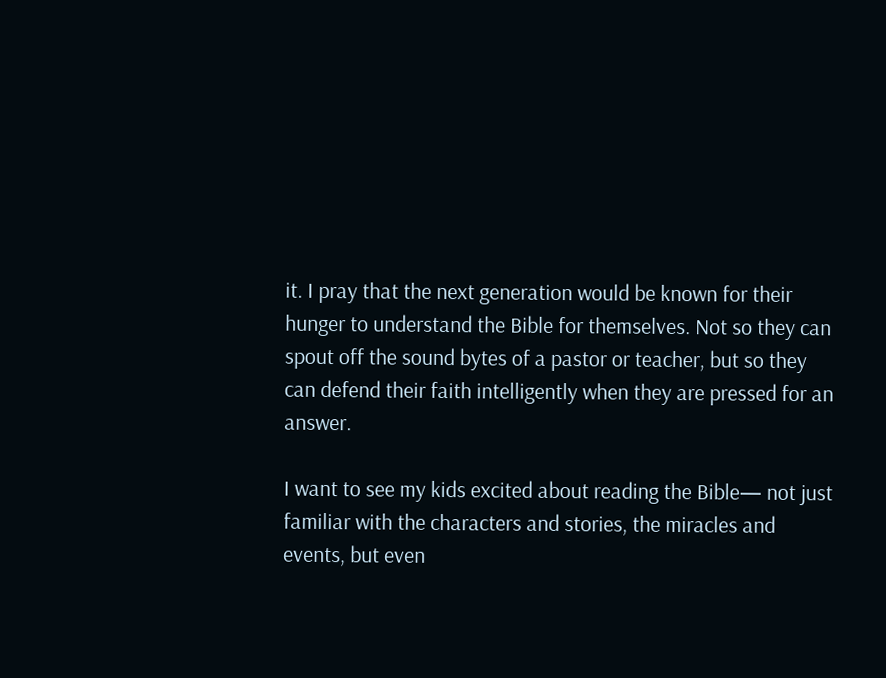it. I pray that the next generation would be known for their hunger to understand the Bible for themselves. Not so they can spout off the sound bytes of a pastor or teacher, but so they can defend their faith intelligently when they are pressed for an answer.

I want to see my kids excited about reading the Bible— not just familiar with the characters and stories, the miracles and events, but even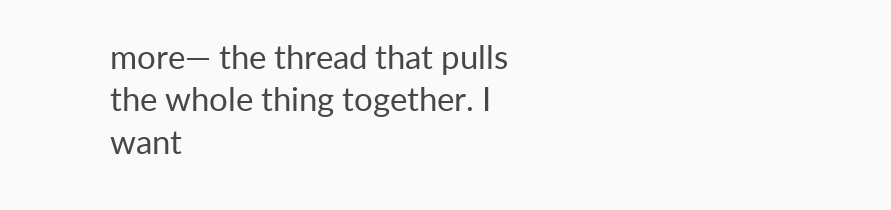more— the thread that pulls the whole thing together. I want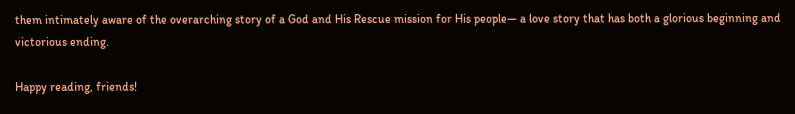them intimately aware of the overarching story of a God and His Rescue mission for His people— a love story that has both a glorious beginning and victorious ending.

Happy reading, friends!